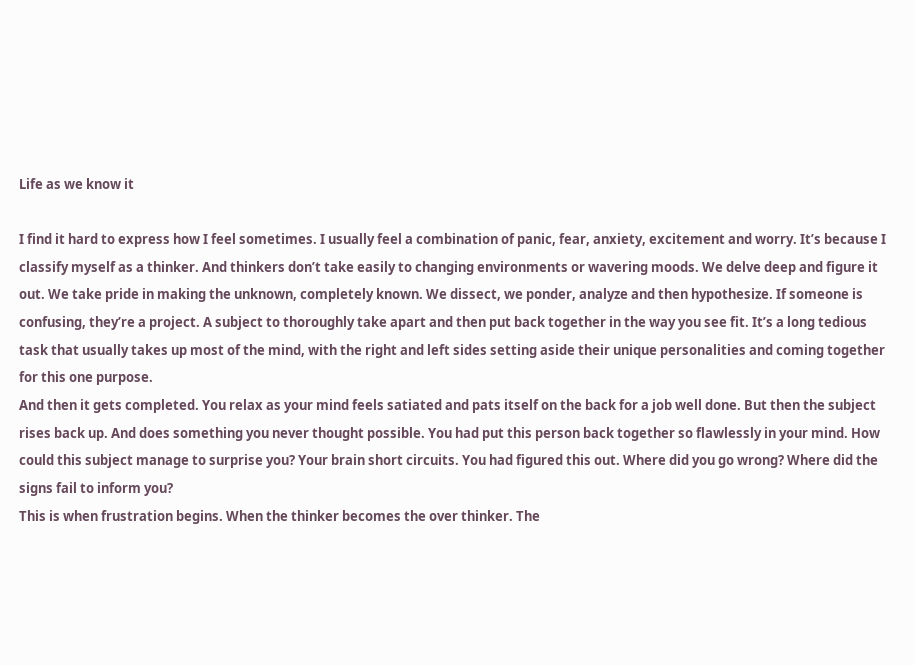Life as we know it

I find it hard to express how I feel sometimes. I usually feel a combination of panic, fear, anxiety, excitement and worry. It’s because I classify myself as a thinker. And thinkers don’t take easily to changing environments or wavering moods. We delve deep and figure it out. We take pride in making the unknown, completely known. We dissect, we ponder, analyze and then hypothesize. If someone is confusing, they’re a project. A subject to thoroughly take apart and then put back together in the way you see fit. It’s a long tedious task that usually takes up most of the mind, with the right and left sides setting aside their unique personalities and coming together for this one purpose.
And then it gets completed. You relax as your mind feels satiated and pats itself on the back for a job well done. But then the subject rises back up. And does something you never thought possible. You had put this person back together so flawlessly in your mind. How could this subject manage to surprise you? Your brain short circuits. You had figured this out. Where did you go wrong? Where did the signs fail to inform you?
This is when frustration begins. When the thinker becomes the over thinker. The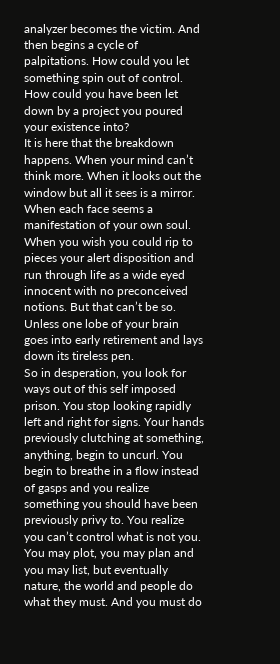analyzer becomes the victim. And then begins a cycle of palpitations. How could you let something spin out of control. How could you have been let down by a project you poured your existence into?
It is here that the breakdown happens. When your mind can’t think more. When it looks out the window but all it sees is a mirror. When each face seems a manifestation of your own soul. When you wish you could rip to pieces your alert disposition and run through life as a wide eyed innocent with no preconceived notions. But that can’t be so. Unless one lobe of your brain goes into early retirement and lays down its tireless pen.
So in desperation, you look for ways out of this self imposed prison. You stop looking rapidly left and right for signs. Your hands previously clutching at something, anything, begin to uncurl. You begin to breathe in a flow instead of gasps and you realize something you should have been previously privy to. You realize you can’t control what is not you. You may plot, you may plan and you may list, but eventually nature, the world and people do what they must. And you must do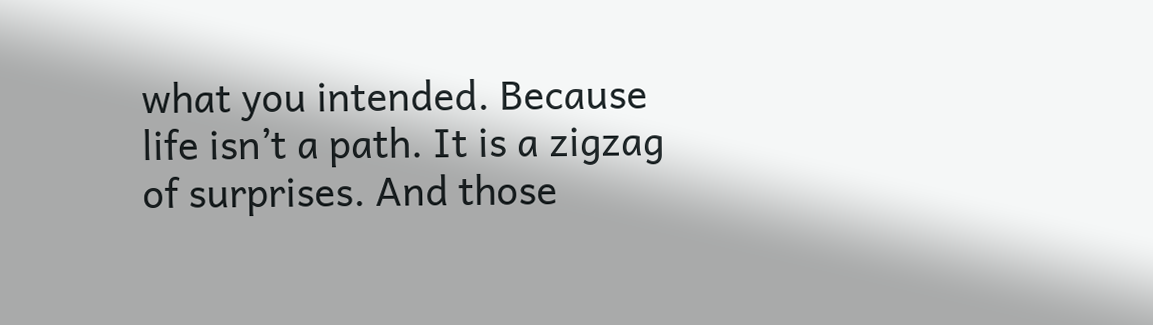what you intended. Because life isn’t a path. It is a zigzag of surprises. And those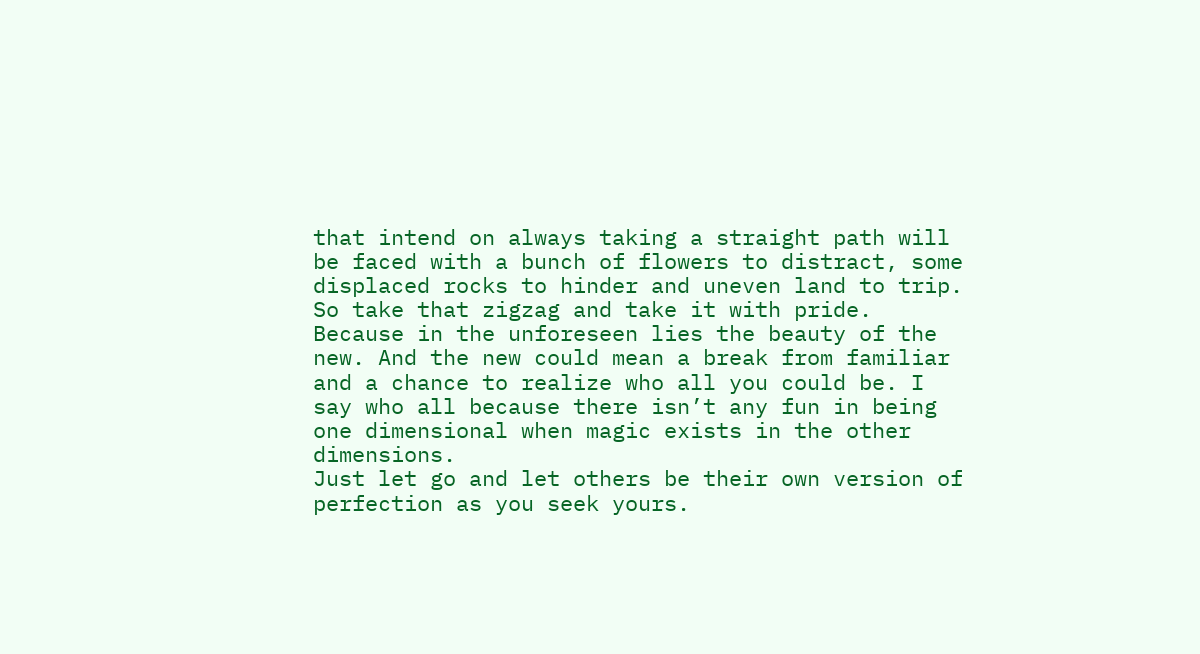that intend on always taking a straight path will be faced with a bunch of flowers to distract, some displaced rocks to hinder and uneven land to trip.
So take that zigzag and take it with pride. Because in the unforeseen lies the beauty of the new. And the new could mean a break from familiar and a chance to realize who all you could be. I say who all because there isn’t any fun in being one dimensional when magic exists in the other dimensions.
Just let go and let others be their own version of perfection as you seek yours.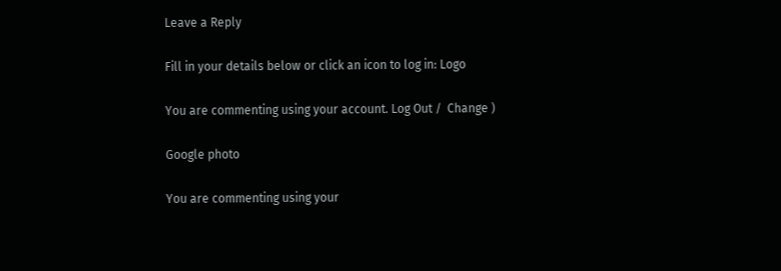Leave a Reply

Fill in your details below or click an icon to log in: Logo

You are commenting using your account. Log Out /  Change )

Google photo

You are commenting using your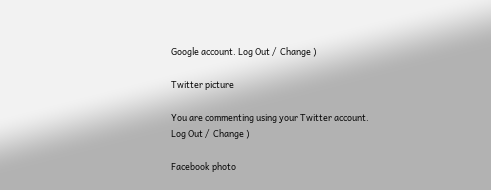Google account. Log Out /  Change )

Twitter picture

You are commenting using your Twitter account. Log Out /  Change )

Facebook photo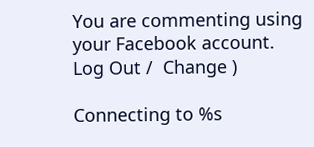You are commenting using your Facebook account. Log Out /  Change )

Connecting to %s